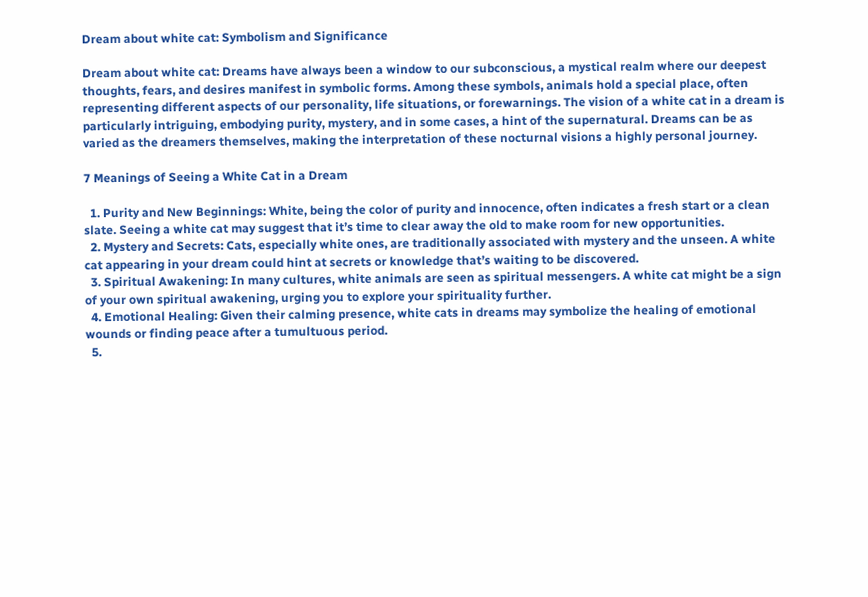Dream about white cat: Symbolism and Significance

Dream about white cat: Dreams have always been a window to our subconscious, a mystical realm where our deepest thoughts, fears, and desires manifest in symbolic forms. Among these symbols, animals hold a special place, often representing different aspects of our personality, life situations, or forewarnings. The vision of a white cat in a dream is particularly intriguing, embodying purity, mystery, and in some cases, a hint of the supernatural. Dreams can be as varied as the dreamers themselves, making the interpretation of these nocturnal visions a highly personal journey.

7 Meanings of Seeing a White Cat in a Dream

  1. Purity and New Beginnings: White, being the color of purity and innocence, often indicates a fresh start or a clean slate. Seeing a white cat may suggest that it’s time to clear away the old to make room for new opportunities.
  2. Mystery and Secrets: Cats, especially white ones, are traditionally associated with mystery and the unseen. A white cat appearing in your dream could hint at secrets or knowledge that’s waiting to be discovered.
  3. Spiritual Awakening: In many cultures, white animals are seen as spiritual messengers. A white cat might be a sign of your own spiritual awakening, urging you to explore your spirituality further.
  4. Emotional Healing: Given their calming presence, white cats in dreams may symbolize the healing of emotional wounds or finding peace after a tumultuous period.
  5.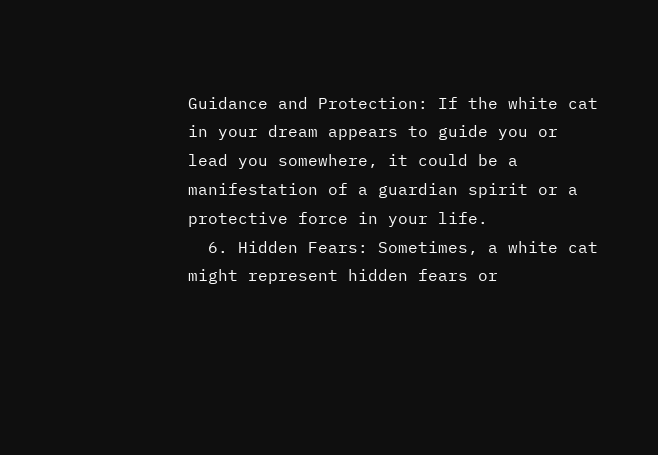Guidance and Protection: If the white cat in your dream appears to guide you or lead you somewhere, it could be a manifestation of a guardian spirit or a protective force in your life.
  6. Hidden Fears: Sometimes, a white cat might represent hidden fears or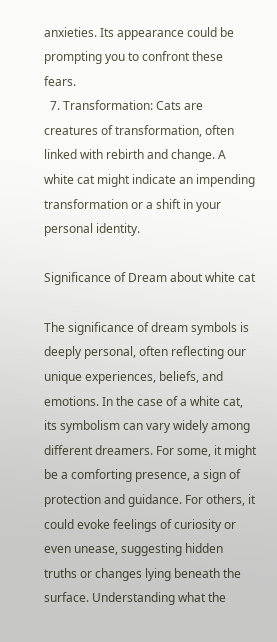anxieties. Its appearance could be prompting you to confront these fears.
  7. Transformation: Cats are creatures of transformation, often linked with rebirth and change. A white cat might indicate an impending transformation or a shift in your personal identity.

Significance of Dream about white cat

The significance of dream symbols is deeply personal, often reflecting our unique experiences, beliefs, and emotions. In the case of a white cat, its symbolism can vary widely among different dreamers. For some, it might be a comforting presence, a sign of protection and guidance. For others, it could evoke feelings of curiosity or even unease, suggesting hidden truths or changes lying beneath the surface. Understanding what the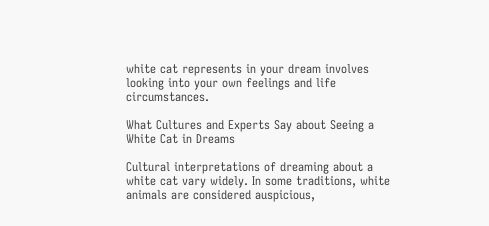white cat represents in your dream involves looking into your own feelings and life circumstances.

What Cultures and Experts Say about Seeing a White Cat in Dreams

Cultural interpretations of dreaming about a white cat vary widely. In some traditions, white animals are considered auspicious,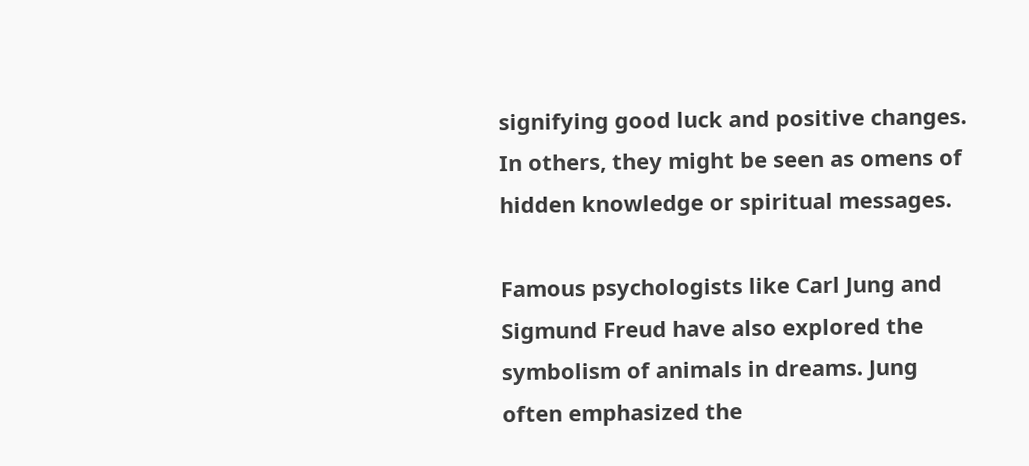signifying good luck and positive changes. In others, they might be seen as omens of hidden knowledge or spiritual messages.

Famous psychologists like Carl Jung and Sigmund Freud have also explored the symbolism of animals in dreams. Jung often emphasized the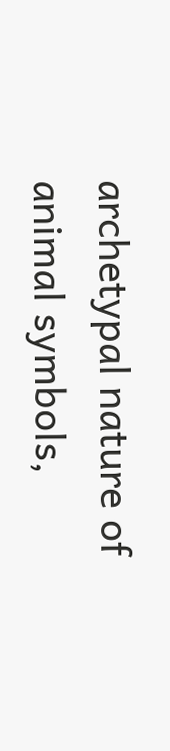archetypal nature of animal symbols,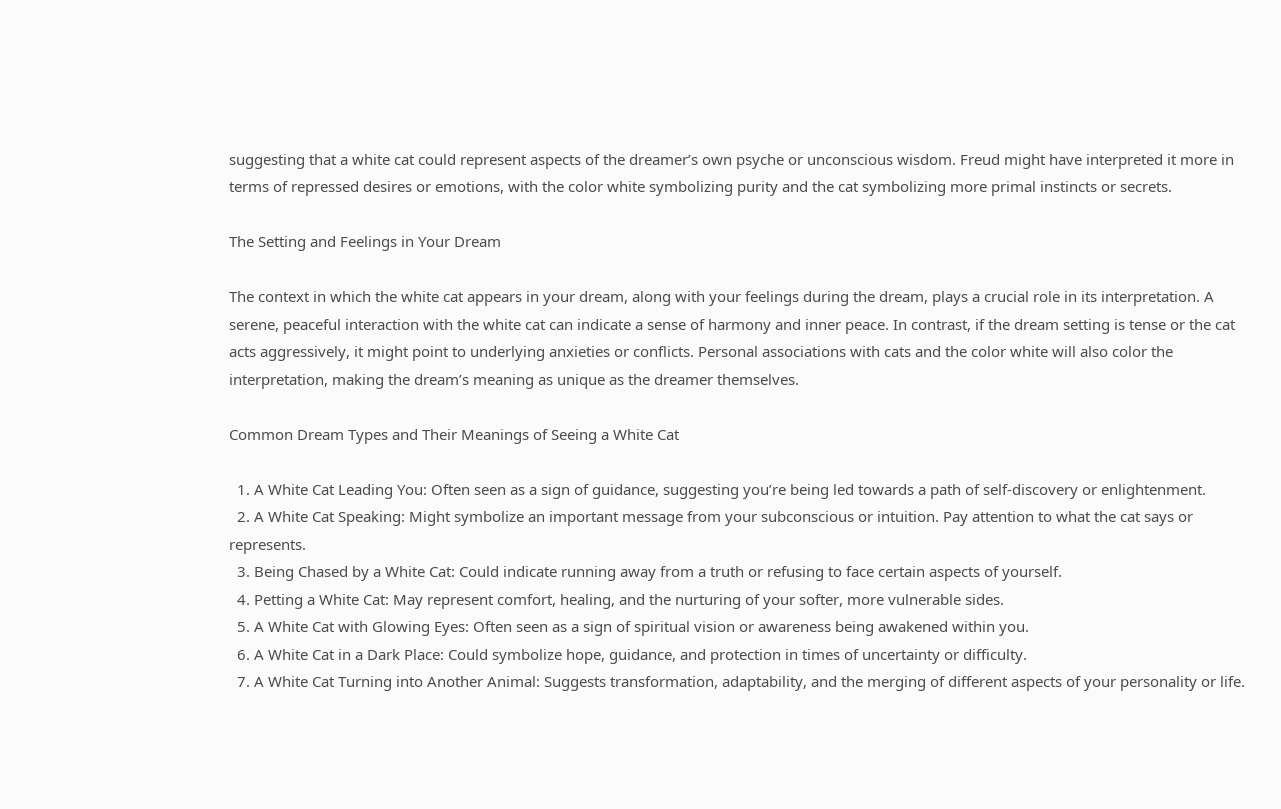suggesting that a white cat could represent aspects of the dreamer’s own psyche or unconscious wisdom. Freud might have interpreted it more in terms of repressed desires or emotions, with the color white symbolizing purity and the cat symbolizing more primal instincts or secrets.

The Setting and Feelings in Your Dream

The context in which the white cat appears in your dream, along with your feelings during the dream, plays a crucial role in its interpretation. A serene, peaceful interaction with the white cat can indicate a sense of harmony and inner peace. In contrast, if the dream setting is tense or the cat acts aggressively, it might point to underlying anxieties or conflicts. Personal associations with cats and the color white will also color the interpretation, making the dream’s meaning as unique as the dreamer themselves.

Common Dream Types and Their Meanings of Seeing a White Cat

  1. A White Cat Leading You: Often seen as a sign of guidance, suggesting you’re being led towards a path of self-discovery or enlightenment.
  2. A White Cat Speaking: Might symbolize an important message from your subconscious or intuition. Pay attention to what the cat says or represents.
  3. Being Chased by a White Cat: Could indicate running away from a truth or refusing to face certain aspects of yourself.
  4. Petting a White Cat: May represent comfort, healing, and the nurturing of your softer, more vulnerable sides.
  5. A White Cat with Glowing Eyes: Often seen as a sign of spiritual vision or awareness being awakened within you.
  6. A White Cat in a Dark Place: Could symbolize hope, guidance, and protection in times of uncertainty or difficulty.
  7. A White Cat Turning into Another Animal: Suggests transformation, adaptability, and the merging of different aspects of your personality or life.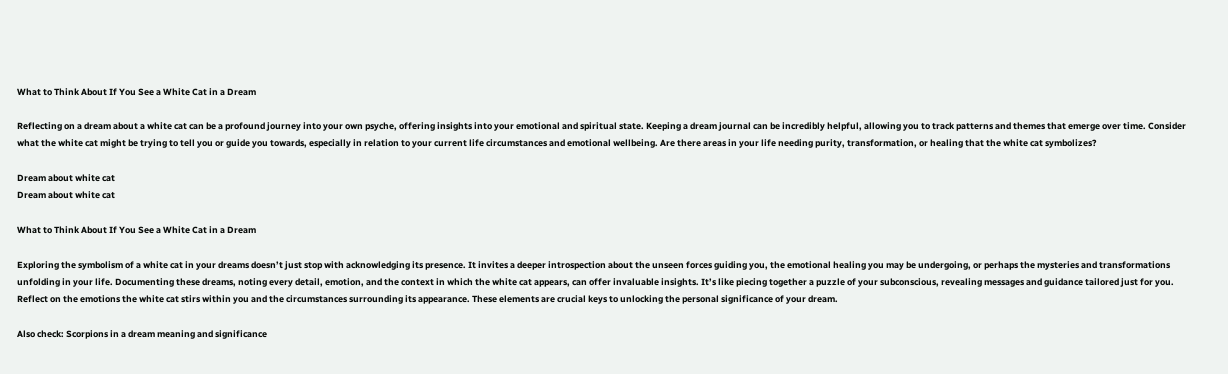What to Think About If You See a White Cat in a Dream

Reflecting on a dream about a white cat can be a profound journey into your own psyche, offering insights into your emotional and spiritual state. Keeping a dream journal can be incredibly helpful, allowing you to track patterns and themes that emerge over time. Consider what the white cat might be trying to tell you or guide you towards, especially in relation to your current life circumstances and emotional wellbeing. Are there areas in your life needing purity, transformation, or healing that the white cat symbolizes?

Dream about white cat
Dream about white cat

What to Think About If You See a White Cat in a Dream

Exploring the symbolism of a white cat in your dreams doesn’t just stop with acknowledging its presence. It invites a deeper introspection about the unseen forces guiding you, the emotional healing you may be undergoing, or perhaps the mysteries and transformations unfolding in your life. Documenting these dreams, noting every detail, emotion, and the context in which the white cat appears, can offer invaluable insights. It’s like piecing together a puzzle of your subconscious, revealing messages and guidance tailored just for you. Reflect on the emotions the white cat stirs within you and the circumstances surrounding its appearance. These elements are crucial keys to unlocking the personal significance of your dream.

Also check: Scorpions in a dream meaning and significance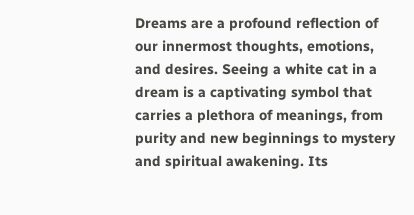Dreams are a profound reflection of our innermost thoughts, emotions, and desires. Seeing a white cat in a dream is a captivating symbol that carries a plethora of meanings, from purity and new beginnings to mystery and spiritual awakening. Its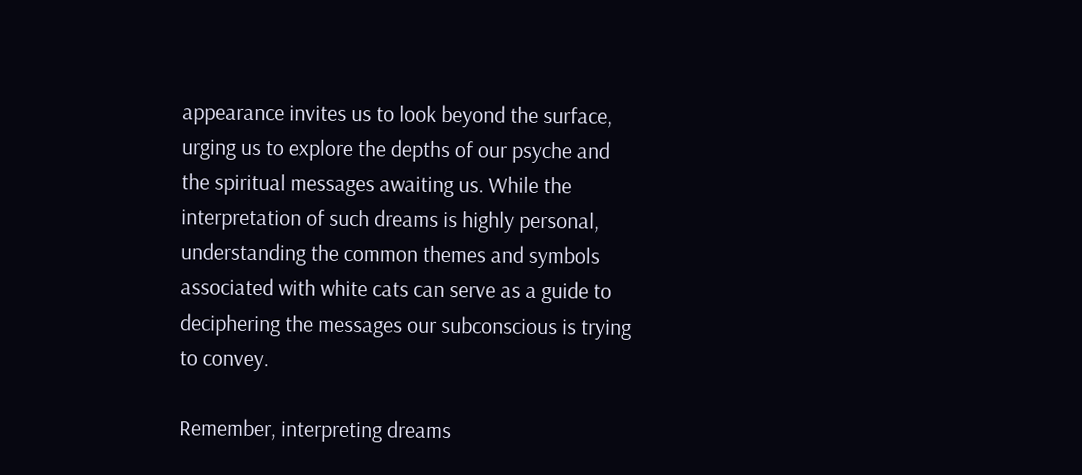appearance invites us to look beyond the surface, urging us to explore the depths of our psyche and the spiritual messages awaiting us. While the interpretation of such dreams is highly personal, understanding the common themes and symbols associated with white cats can serve as a guide to deciphering the messages our subconscious is trying to convey.

Remember, interpreting dreams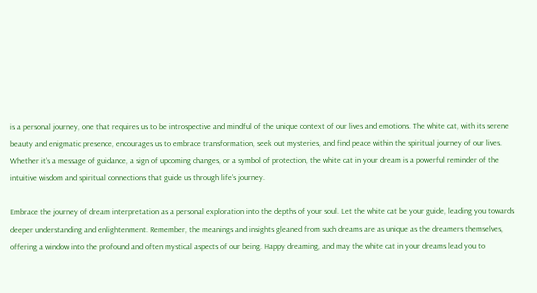is a personal journey, one that requires us to be introspective and mindful of the unique context of our lives and emotions. The white cat, with its serene beauty and enigmatic presence, encourages us to embrace transformation, seek out mysteries, and find peace within the spiritual journey of our lives. Whether it’s a message of guidance, a sign of upcoming changes, or a symbol of protection, the white cat in your dream is a powerful reminder of the intuitive wisdom and spiritual connections that guide us through life’s journey.

Embrace the journey of dream interpretation as a personal exploration into the depths of your soul. Let the white cat be your guide, leading you towards deeper understanding and enlightenment. Remember, the meanings and insights gleaned from such dreams are as unique as the dreamers themselves, offering a window into the profound and often mystical aspects of our being. Happy dreaming, and may the white cat in your dreams lead you to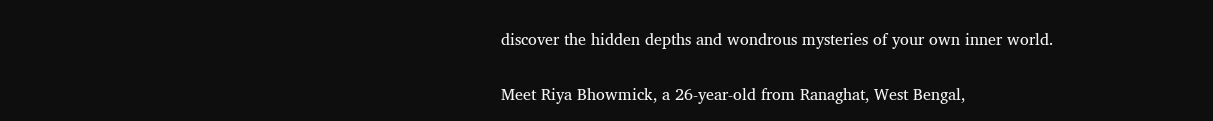discover the hidden depths and wondrous mysteries of your own inner world.

Meet Riya Bhowmick, a 26-year-old from Ranaghat, West Bengal,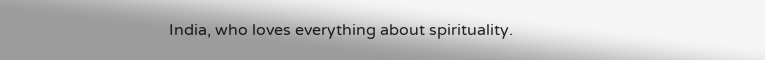India, who loves everything about spirituality.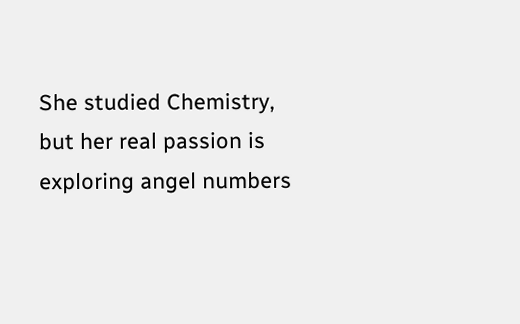She studied Chemistry, but her real passion is exploring angel numbers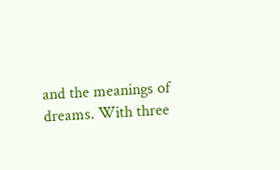and the meanings of dreams. With three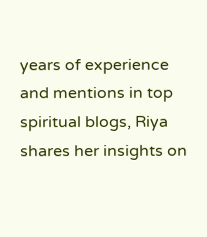years of experience and mentions in top spiritual blogs, Riya shares her insights on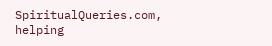SpiritualQueries.com, helping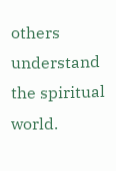others understand the spiritual world.